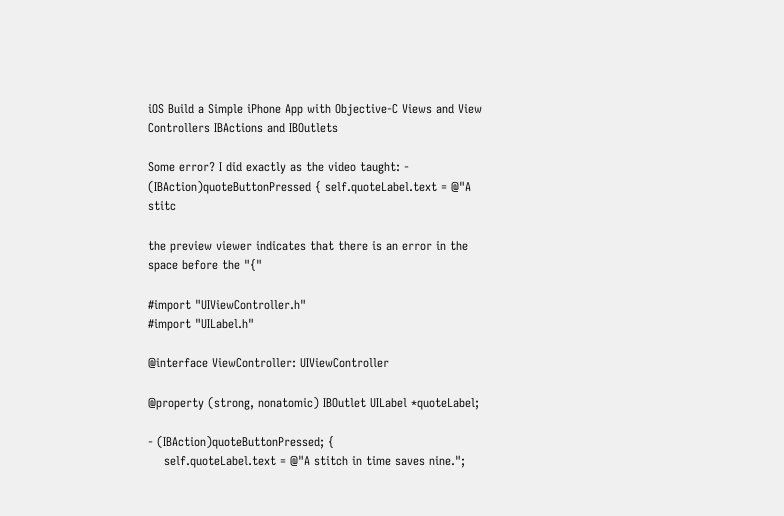iOS Build a Simple iPhone App with Objective-C Views and View Controllers IBActions and IBOutlets

Some error? I did exactly as the video taught: - (IBAction)quoteButtonPressed { self.quoteLabel.text = @"A stitc

the preview viewer indicates that there is an error in the space before the "{"

#import "UIViewController.h"
#import "UILabel.h"

@interface ViewController: UIViewController

@property (strong, nonatomic) IBOutlet UILabel *quoteLabel;

- (IBAction)quoteButtonPressed; {
    self.quoteLabel.text = @"A stitch in time saves nine.";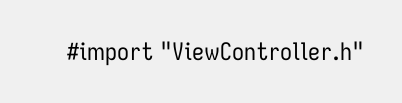#import "ViewController.h"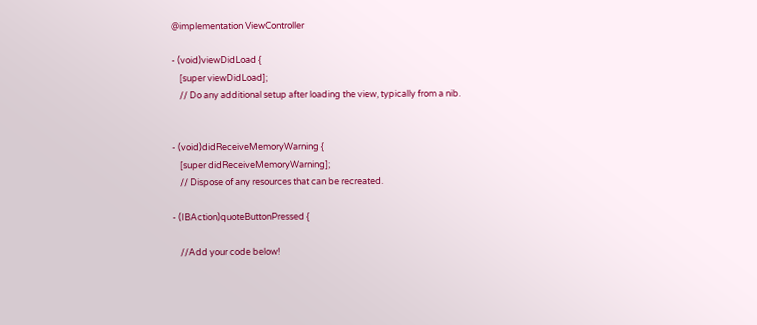@implementation ViewController

- (void)viewDidLoad {
    [super viewDidLoad];
    // Do any additional setup after loading the view, typically from a nib.


- (void)didReceiveMemoryWarning {
    [super didReceiveMemoryWarning];
    // Dispose of any resources that can be recreated.

- (IBAction)quoteButtonPressed {

    //Add your code below!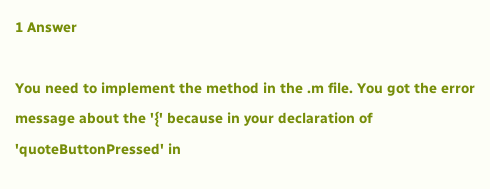1 Answer

You need to implement the method in the .m file. You got the error message about the '{' because in your declaration of 'quoteButtonPressed' in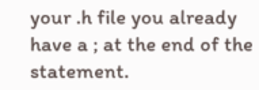your .h file you already have a ; at the end of the statement.